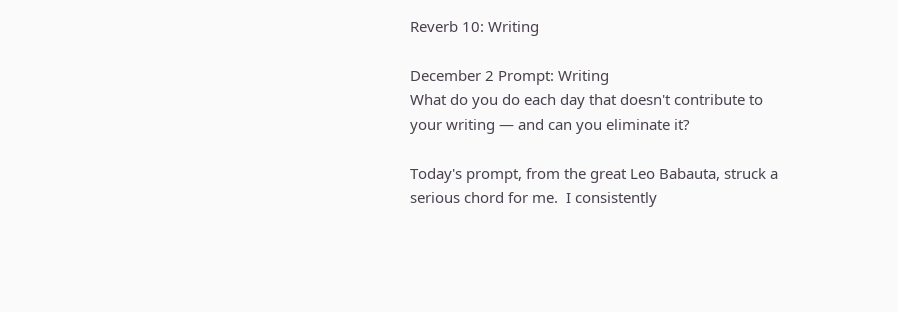Reverb 10: Writing

December 2 Prompt: Writing
What do you do each day that doesn't contribute to your writing — and can you eliminate it?

Today's prompt, from the great Leo Babauta, struck a serious chord for me.  I consistently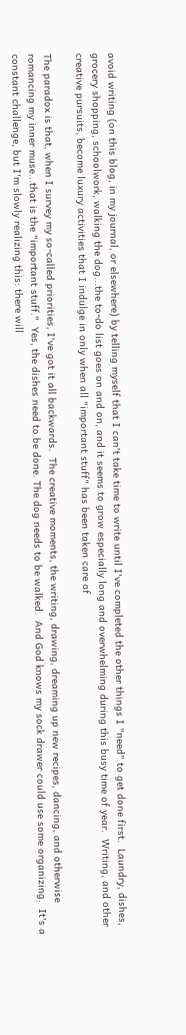avoid writing (on this blog, in my journal, or elsewhere) by telling myself that I can't take time to write until I've completed the other things I "need" to get done first.  Laundry, dishes, grocery shopping, schoolwork, walking the dog...the to-do list goes on and on, and it seems to grow especially long and overwhelming during this busy time of year.  Writing, and other creative pursuits, become luxury activities that I indulge in only when all "important stuff" has been taken care of

The paradox is that, when I survey my so-called priorities, I've got it all backwards.  The creative moments, the writing, drawing, dreaming up new recipes, dancing, and otherwise romancing my inner muse...that is the "important stuff."  Yes, the dishes need to be done. The dog needs to be walked.  And God knows my sock drawer could use some organizing.  It's a constant challenge, but I'm slowly realizing this: there will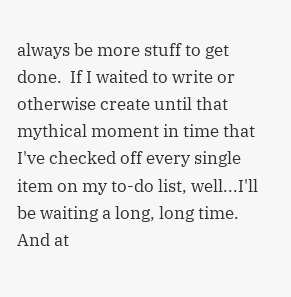always be more stuff to get done.  If I waited to write or otherwise create until that mythical moment in time that I've checked off every single item on my to-do list, well...I'll be waiting a long, long time.  And at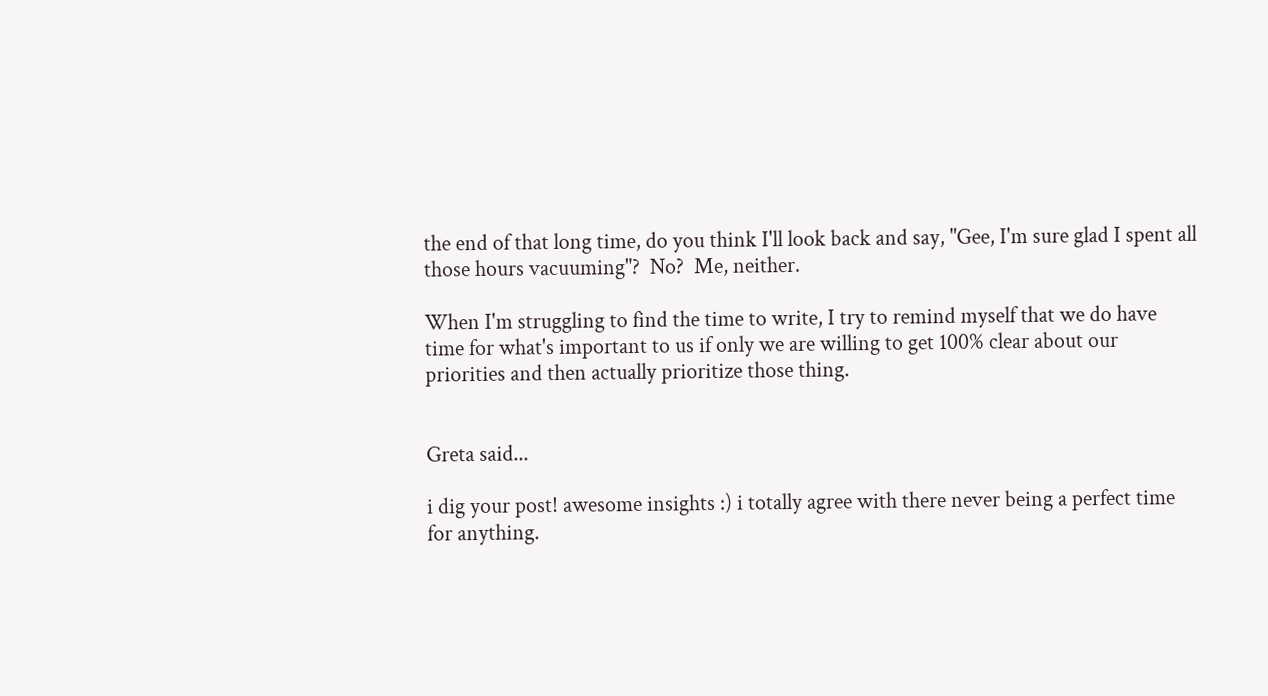the end of that long time, do you think I'll look back and say, "Gee, I'm sure glad I spent all those hours vacuuming"?  No?  Me, neither.

When I'm struggling to find the time to write, I try to remind myself that we do have time for what's important to us if only we are willing to get 100% clear about our priorities and then actually prioritize those thing.


Greta said...

i dig your post! awesome insights :) i totally agree with there never being a perfect time for anything.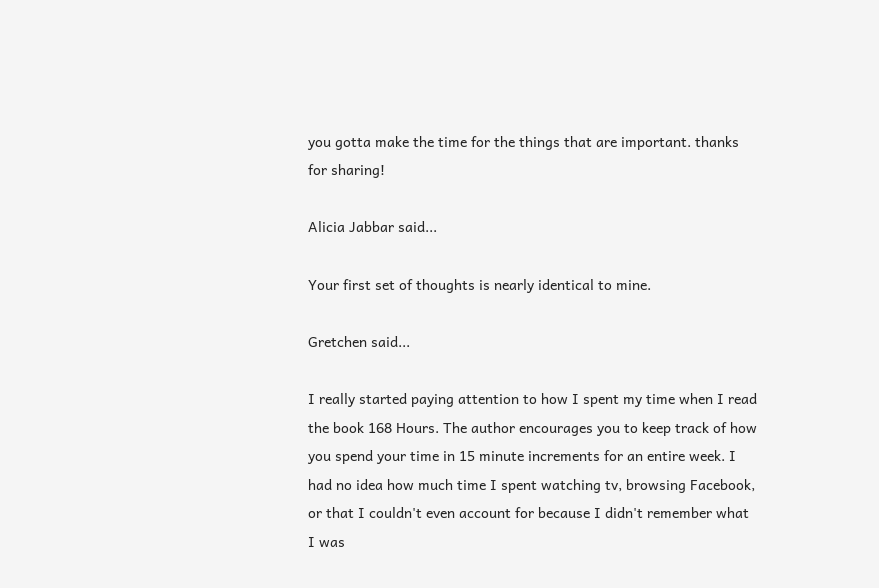you gotta make the time for the things that are important. thanks for sharing!

Alicia Jabbar said...

Your first set of thoughts is nearly identical to mine.

Gretchen said...

I really started paying attention to how I spent my time when I read the book 168 Hours. The author encourages you to keep track of how you spend your time in 15 minute increments for an entire week. I had no idea how much time I spent watching tv, browsing Facebook, or that I couldn't even account for because I didn't remember what I was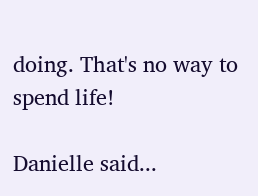doing. That's no way to spend life!

Danielle said...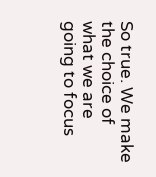So true. We make the choice of what we are going to focus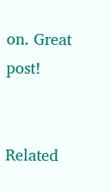on. Great post!


Related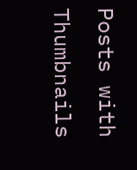Posts with Thumbnails